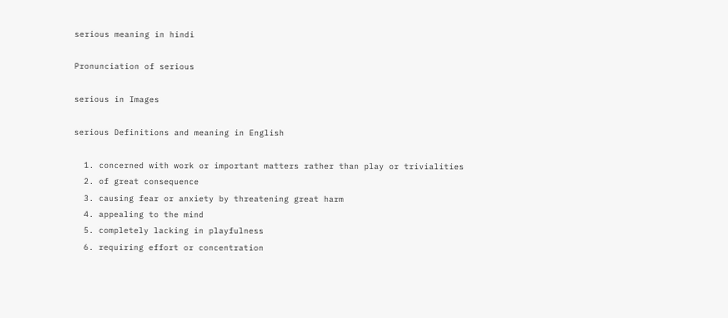serious meaning in hindi

Pronunciation of serious

serious in Images

serious Definitions and meaning in English

  1. concerned with work or important matters rather than play or trivialities
  2. of great consequence
  3. causing fear or anxiety by threatening great harm
  4. appealing to the mind
  5. completely lacking in playfulness
  6. requiring effort or concentration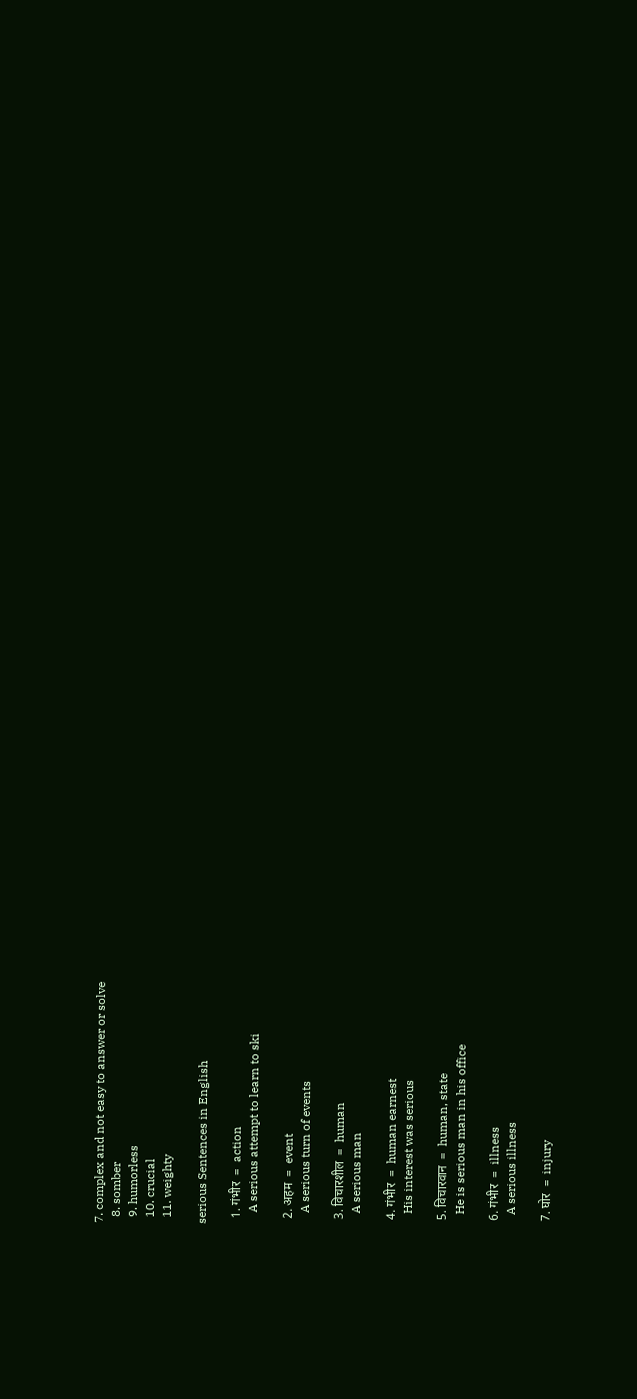7. complex and not easy to answer or solve
  8. somber
  9. humorless
  10. crucial
  11. weighty

serious Sentences in English

  1. गंभीर  =  action
    A serious attempt to learn to ski

  2. अहम  =  event
    A serious turn of events

  3. विचारशील  =  human
    A serious man

  4. गंभीर  =  human earnest
    His interest was serious

  5. विचारवान  =  human, state
    He is serious man in his office

  6. गंभीर  =  illness
    A serious illness

  7. घोर  =  injury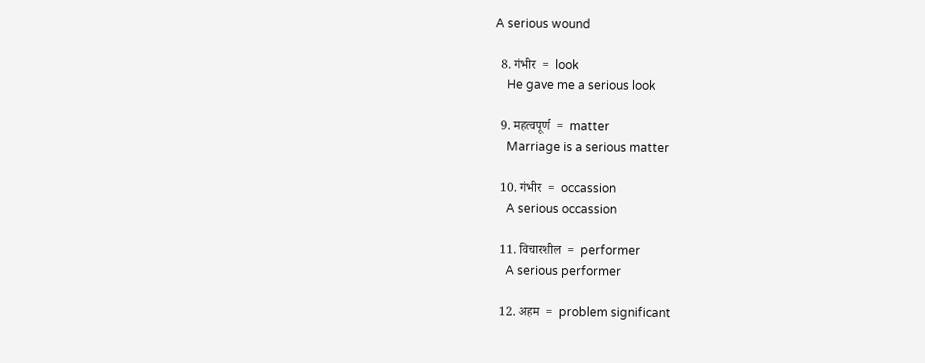A serious wound

  8. गंभीर  =  look
    He gave me a serious look

  9. महत्वपूर्ण  =  matter
    Marriage is a serious matter

  10. गंभीर  =  occassion
    A serious occassion

  11. विचारशील  =  performer
    A serious performer

  12. अहम  =  problem significant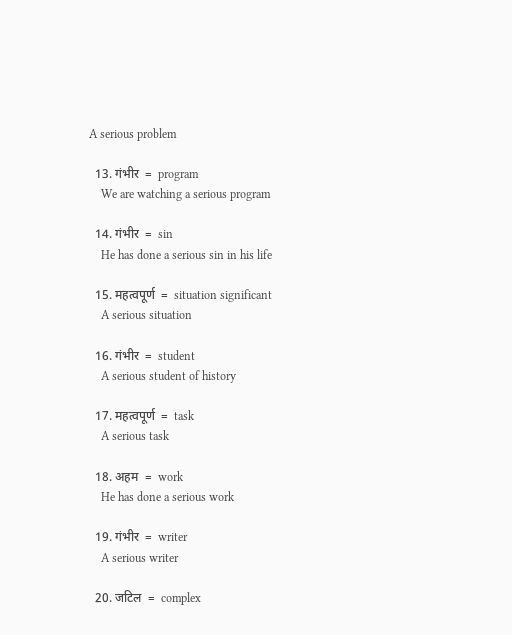A serious problem

  13. गंभीर  =  program
    We are watching a serious program

  14. गंभीर  =  sin
    He has done a serious sin in his life

  15. महत्वपूर्ण  =  situation significant
    A serious situation

  16. गंभीर  =  student
    A serious student of history

  17. महत्वपूर्ण  =  task
    A serious task

  18. अहम  =  work
    He has done a serious work

  19. गंभीर  =  writer
    A serious writer

  20. जटिल  =  complex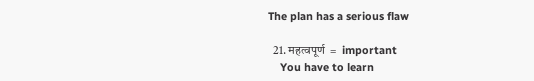The plan has a serious flaw

  21. महत्वपूर्ण  =  important
    You have to learn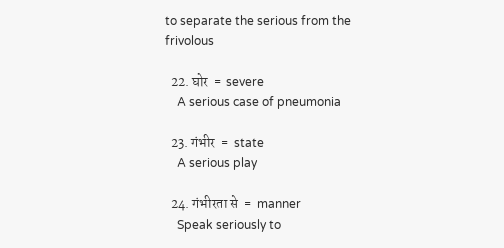to separate the serious from the frivolous

  22. घोर  =  severe
    A serious case of pneumonia

  23. गंभीर  =  state
    A serious play

  24. गंभीरता से  =  manner
    Speak seriously to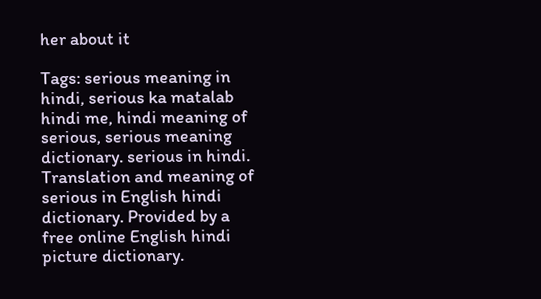her about it

Tags: serious meaning in hindi, serious ka matalab hindi me, hindi meaning of serious, serious meaning dictionary. serious in hindi. Translation and meaning of serious in English hindi dictionary. Provided by a free online English hindi picture dictionary.